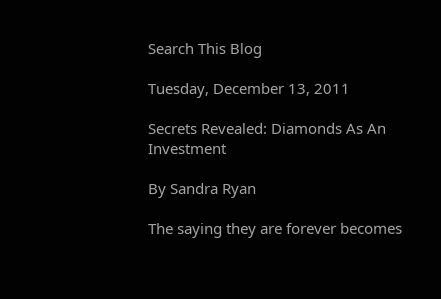Search This Blog

Tuesday, December 13, 2011

Secrets Revealed: Diamonds As An Investment

By Sandra Ryan

The saying they are forever becomes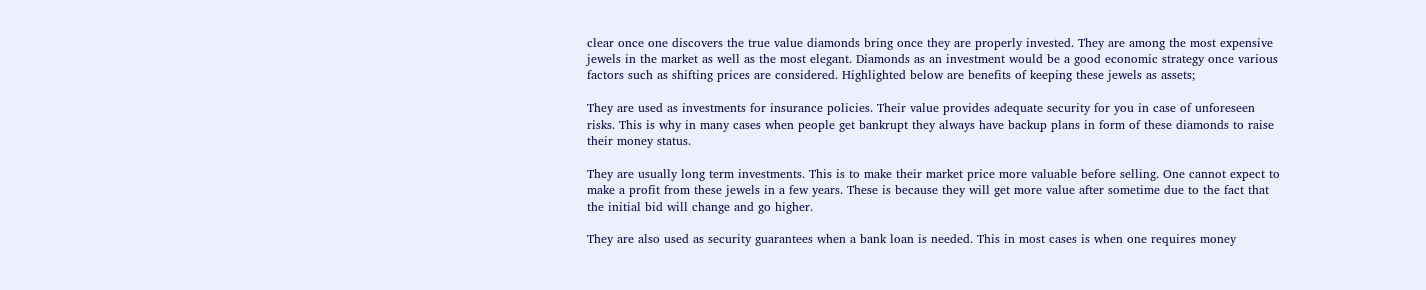clear once one discovers the true value diamonds bring once they are properly invested. They are among the most expensive jewels in the market as well as the most elegant. Diamonds as an investment would be a good economic strategy once various factors such as shifting prices are considered. Highlighted below are benefits of keeping these jewels as assets;

They are used as investments for insurance policies. Their value provides adequate security for you in case of unforeseen risks. This is why in many cases when people get bankrupt they always have backup plans in form of these diamonds to raise their money status.

They are usually long term investments. This is to make their market price more valuable before selling. One cannot expect to make a profit from these jewels in a few years. These is because they will get more value after sometime due to the fact that the initial bid will change and go higher.

They are also used as security guarantees when a bank loan is needed. This in most cases is when one requires money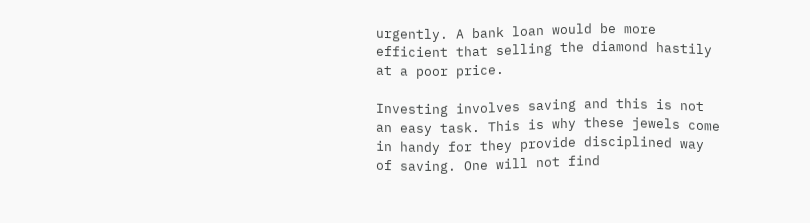urgently. A bank loan would be more efficient that selling the diamond hastily at a poor price.

Investing involves saving and this is not an easy task. This is why these jewels come in handy for they provide disciplined way of saving. One will not find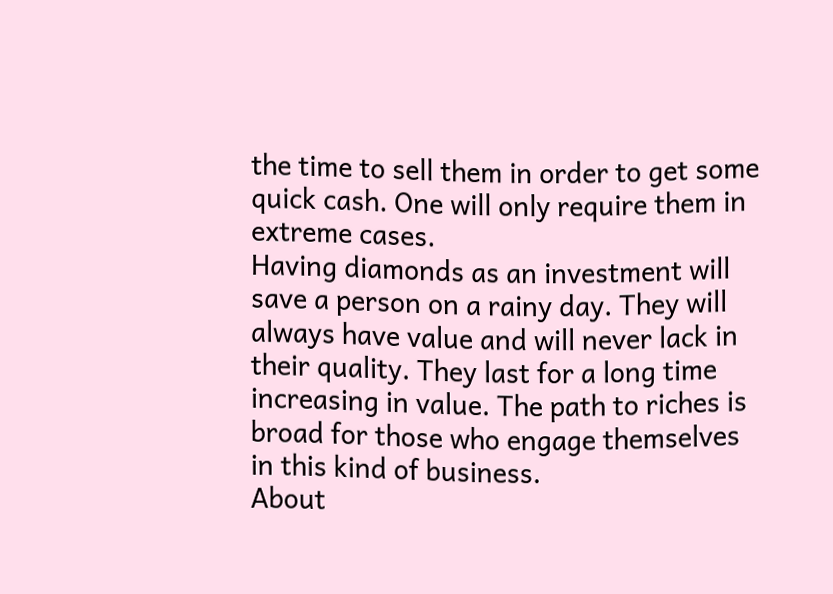the time to sell them in order to get some quick cash. One will only require them in extreme cases.
Having diamonds as an investment will save a person on a rainy day. They will always have value and will never lack in their quality. They last for a long time increasing in value. The path to riches is broad for those who engage themselves in this kind of business.
About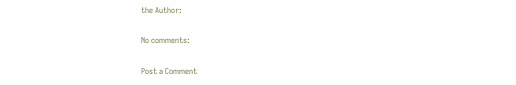the Author:

No comments:

Post a Comment